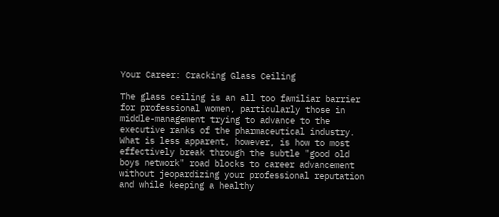Your Career: Cracking Glass Ceiling

The glass ceiling is an all too familiar barrier for professional women, particularly those in middle-management trying to advance to the executive ranks of the pharmaceutical industry. What is less apparent, however, is how to most effectively break through the subtle "good old boys network" road blocks to career advancement without jeopardizing your professional reputation and while keeping a healthy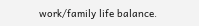work/family life balance.